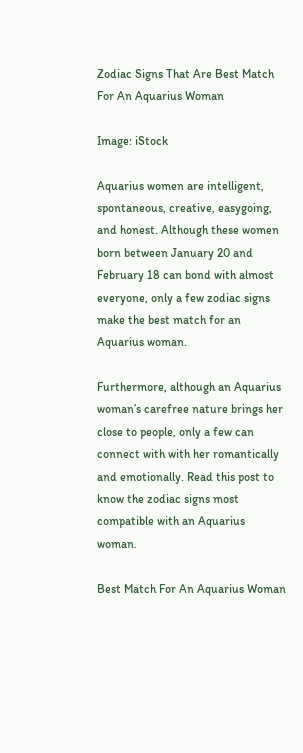Zodiac Signs That Are Best Match For An Aquarius Woman

Image: iStock

Aquarius women are intelligent, spontaneous, creative, easygoing, and honest. Although these women born between January 20 and February 18 can bond with almost everyone, only a few zodiac signs make the best match for an Aquarius woman.

Furthermore, although an Aquarius woman’s carefree nature brings her close to people, only a few can connect with with her romantically and emotionally. Read this post to know the zodiac signs most compatible with an Aquarius woman.

Best Match For An Aquarius Woman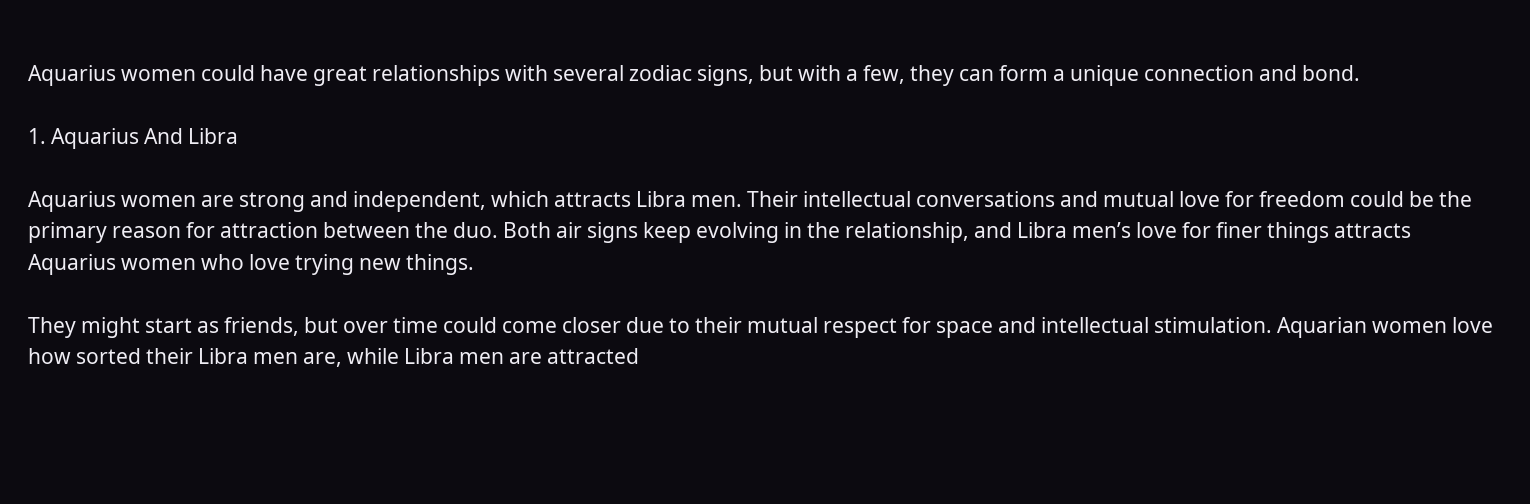Aquarius women could have great relationships with several zodiac signs, but with a few, they can form a unique connection and bond.

1. Aquarius And Libra

Aquarius women are strong and independent, which attracts Libra men. Their intellectual conversations and mutual love for freedom could be the primary reason for attraction between the duo. Both air signs keep evolving in the relationship, and Libra men’s love for finer things attracts Aquarius women who love trying new things.

They might start as friends, but over time could come closer due to their mutual respect for space and intellectual stimulation. Aquarian women love how sorted their Libra men are, while Libra men are attracted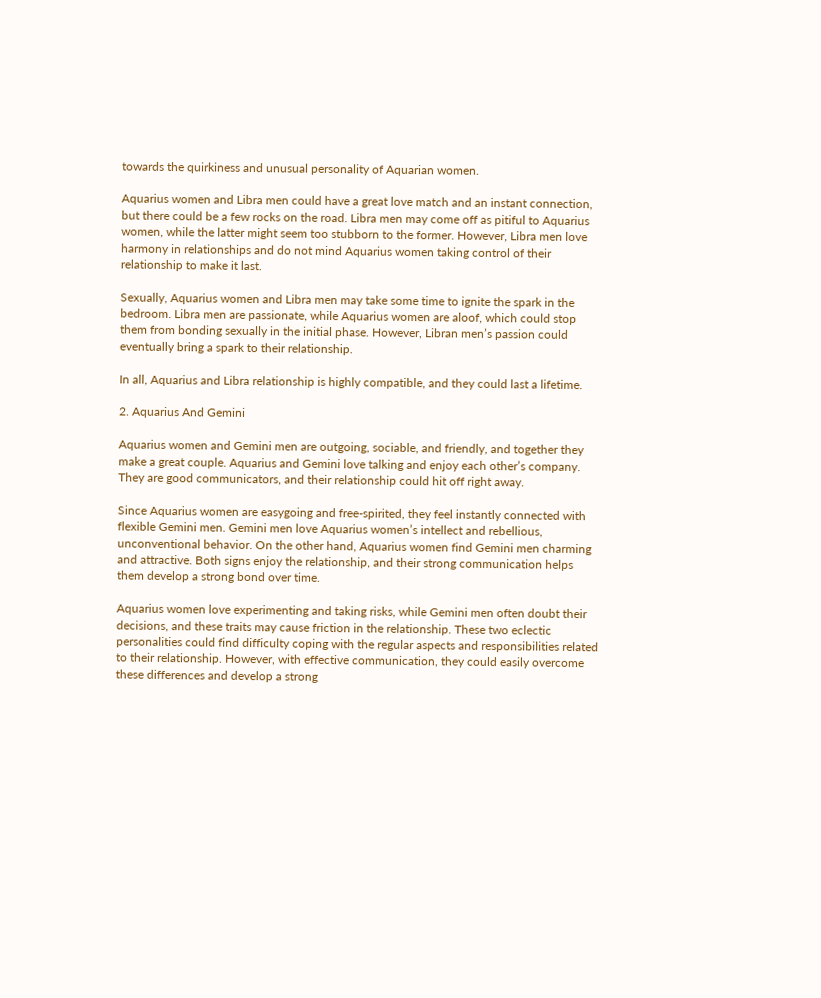towards the quirkiness and unusual personality of Aquarian women.

Aquarius women and Libra men could have a great love match and an instant connection, but there could be a few rocks on the road. Libra men may come off as pitiful to Aquarius women, while the latter might seem too stubborn to the former. However, Libra men love harmony in relationships and do not mind Aquarius women taking control of their relationship to make it last.

Sexually, Aquarius women and Libra men may take some time to ignite the spark in the bedroom. Libra men are passionate, while Aquarius women are aloof, which could stop them from bonding sexually in the initial phase. However, Libran men’s passion could eventually bring a spark to their relationship.

In all, Aquarius and Libra relationship is highly compatible, and they could last a lifetime.

2. Aquarius And Gemini

Aquarius women and Gemini men are outgoing, sociable, and friendly, and together they make a great couple. Aquarius and Gemini love talking and enjoy each other’s company. They are good communicators, and their relationship could hit off right away.

Since Aquarius women are easygoing and free-spirited, they feel instantly connected with flexible Gemini men. Gemini men love Aquarius women’s intellect and rebellious, unconventional behavior. On the other hand, Aquarius women find Gemini men charming and attractive. Both signs enjoy the relationship, and their strong communication helps them develop a strong bond over time.

Aquarius women love experimenting and taking risks, while Gemini men often doubt their decisions, and these traits may cause friction in the relationship. These two eclectic personalities could find difficulty coping with the regular aspects and responsibilities related to their relationship. However, with effective communication, they could easily overcome these differences and develop a strong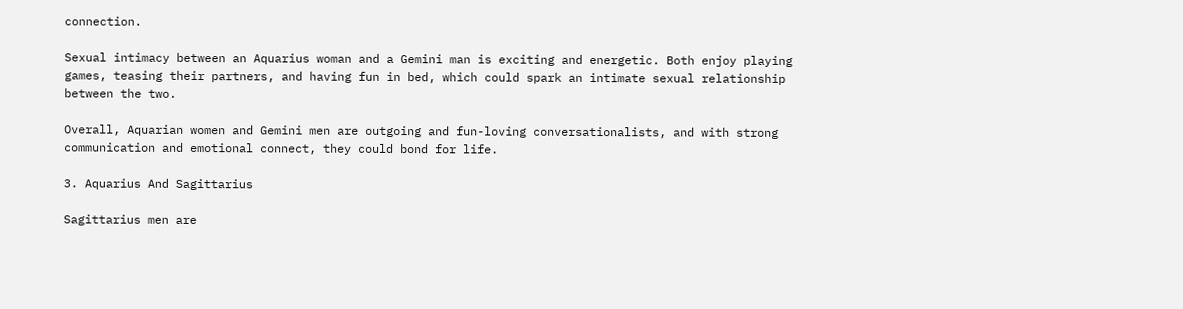connection.

Sexual intimacy between an Aquarius woman and a Gemini man is exciting and energetic. Both enjoy playing games, teasing their partners, and having fun in bed, which could spark an intimate sexual relationship between the two.

Overall, Aquarian women and Gemini men are outgoing and fun-loving conversationalists, and with strong communication and emotional connect, they could bond for life.

3. Aquarius And Sagittarius

Sagittarius men are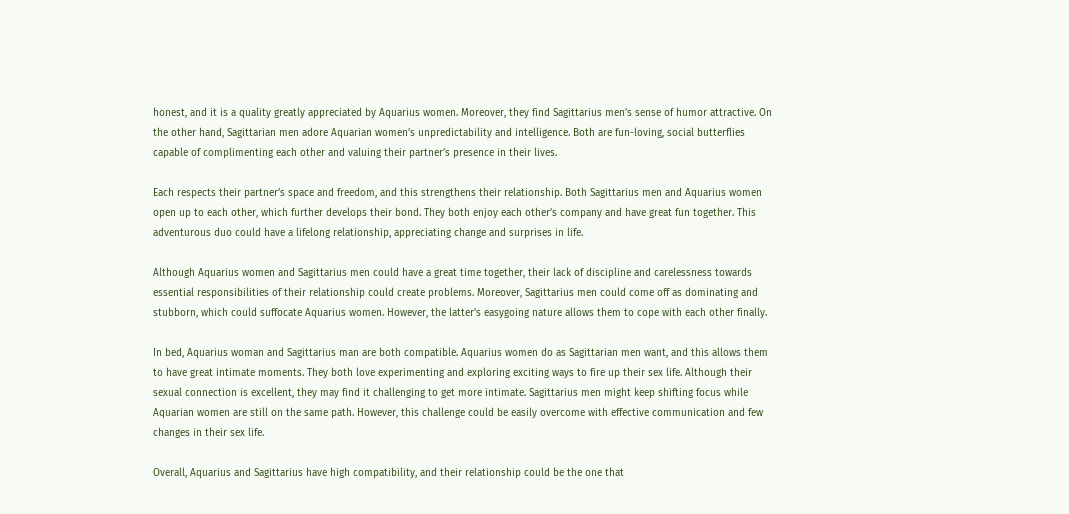honest, and it is a quality greatly appreciated by Aquarius women. Moreover, they find Sagittarius men’s sense of humor attractive. On the other hand, Sagittarian men adore Aquarian women’s unpredictability and intelligence. Both are fun-loving, social butterflies capable of complimenting each other and valuing their partner’s presence in their lives.

Each respects their partner’s space and freedom, and this strengthens their relationship. Both Sagittarius men and Aquarius women open up to each other, which further develops their bond. They both enjoy each other’s company and have great fun together. This adventurous duo could have a lifelong relationship, appreciating change and surprises in life.

Although Aquarius women and Sagittarius men could have a great time together, their lack of discipline and carelessness towards essential responsibilities of their relationship could create problems. Moreover, Sagittarius men could come off as dominating and stubborn, which could suffocate Aquarius women. However, the latter’s easygoing nature allows them to cope with each other finally.

In bed, Aquarius woman and Sagittarius man are both compatible. Aquarius women do as Sagittarian men want, and this allows them to have great intimate moments. They both love experimenting and exploring exciting ways to fire up their sex life. Although their sexual connection is excellent, they may find it challenging to get more intimate. Sagittarius men might keep shifting focus while Aquarian women are still on the same path. However, this challenge could be easily overcome with effective communication and few changes in their sex life.

Overall, Aquarius and Sagittarius have high compatibility, and their relationship could be the one that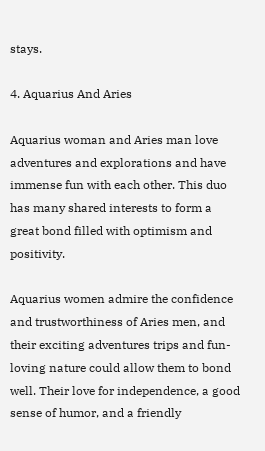stays.

4. Aquarius And Aries

Aquarius woman and Aries man love adventures and explorations and have immense fun with each other. This duo has many shared interests to form a great bond filled with optimism and positivity.

Aquarius women admire the confidence and trustworthiness of Aries men, and their exciting adventures trips and fun-loving nature could allow them to bond well. Their love for independence, a good sense of humor, and a friendly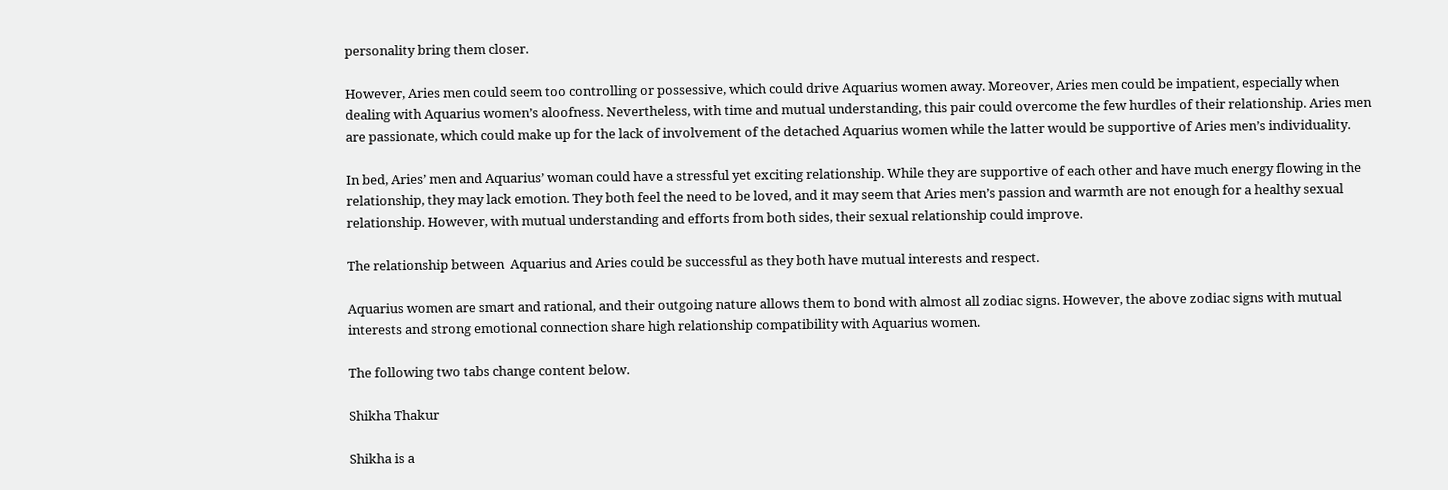personality bring them closer.

However, Aries men could seem too controlling or possessive, which could drive Aquarius women away. Moreover, Aries men could be impatient, especially when dealing with Aquarius women’s aloofness. Nevertheless, with time and mutual understanding, this pair could overcome the few hurdles of their relationship. Aries men are passionate, which could make up for the lack of involvement of the detached Aquarius women while the latter would be supportive of Aries men’s individuality.

In bed, Aries’ men and Aquarius’ woman could have a stressful yet exciting relationship. While they are supportive of each other and have much energy flowing in the relationship, they may lack emotion. They both feel the need to be loved, and it may seem that Aries men’s passion and warmth are not enough for a healthy sexual relationship. However, with mutual understanding and efforts from both sides, their sexual relationship could improve.

The relationship between  Aquarius and Aries could be successful as they both have mutual interests and respect.

Aquarius women are smart and rational, and their outgoing nature allows them to bond with almost all zodiac signs. However, the above zodiac signs with mutual interests and strong emotional connection share high relationship compatibility with Aquarius women.

The following two tabs change content below.

Shikha Thakur

Shikha is a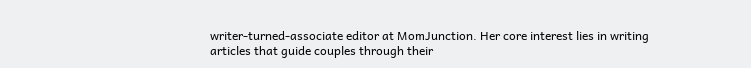writer-turned-associate editor at MomJunction. Her core interest lies in writing articles that guide couples through their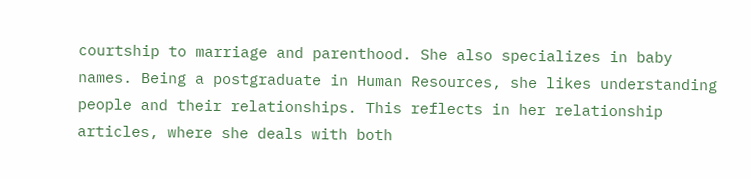courtship to marriage and parenthood. She also specializes in baby names. Being a postgraduate in Human Resources, she likes understanding people and their relationships. This reflects in her relationship articles, where she deals with both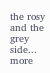the rosy and the grey side... more